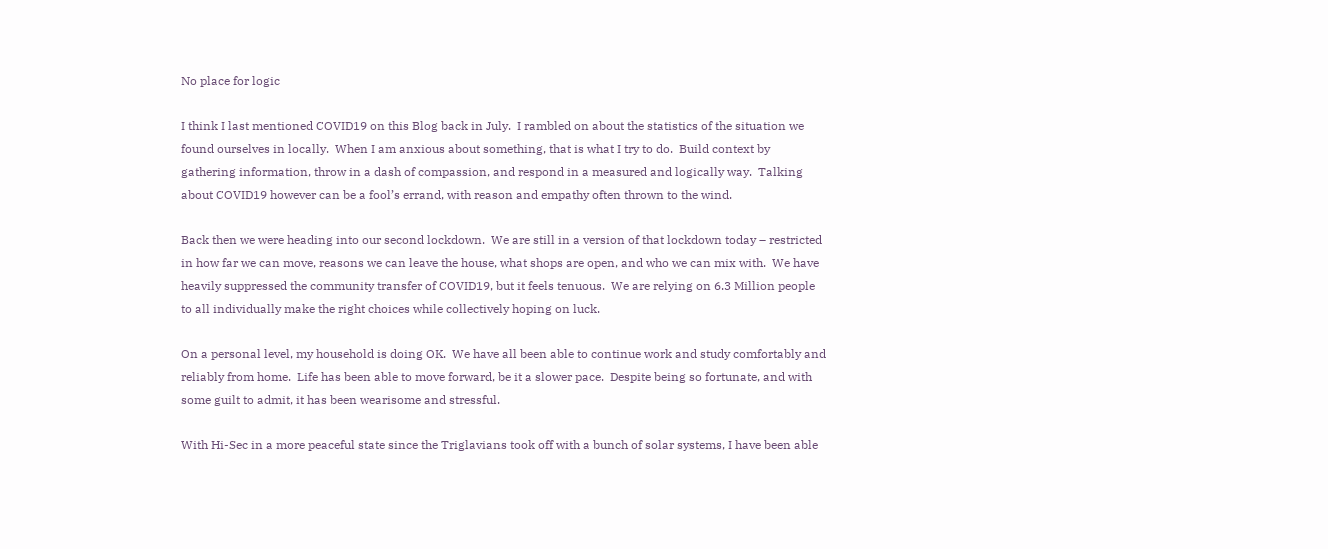No place for logic

I think I last mentioned COVID19 on this Blog back in July.  I rambled on about the statistics of the situation we found ourselves in locally.  When I am anxious about something, that is what I try to do.  Build context by gathering information, throw in a dash of compassion, and respond in a measured and logically way.  Talking about COVID19 however can be a fool’s errand, with reason and empathy often thrown to the wind.

Back then we were heading into our second lockdown.  We are still in a version of that lockdown today – restricted in how far we can move, reasons we can leave the house, what shops are open, and who we can mix with.  We have heavily suppressed the community transfer of COVID19, but it feels tenuous.  We are relying on 6.3 Million people to all individually make the right choices while collectively hoping on luck.

On a personal level, my household is doing OK.  We have all been able to continue work and study comfortably and reliably from home.  Life has been able to move forward, be it a slower pace.  Despite being so fortunate, and with some guilt to admit, it has been wearisome and stressful.

With Hi-Sec in a more peaceful state since the Triglavians took off with a bunch of solar systems, I have been able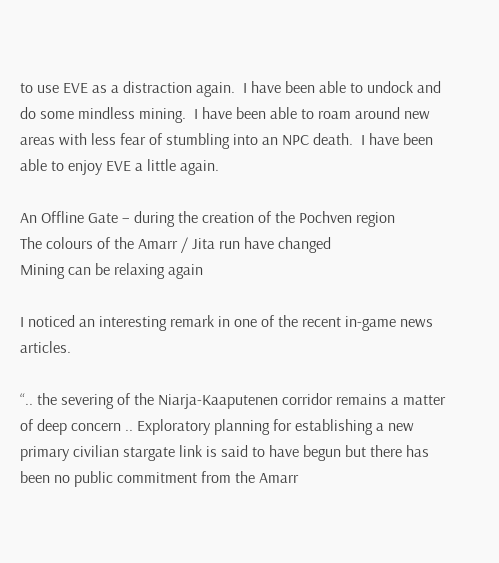to use EVE as a distraction again.  I have been able to undock and do some mindless mining.  I have been able to roam around new areas with less fear of stumbling into an NPC death.  I have been able to enjoy EVE a little again.

An Offline Gate – during the creation of the Pochven region
The colours of the Amarr / Jita run have changed
Mining can be relaxing again

I noticed an interesting remark in one of the recent in-game news articles.

“.. the severing of the Niarja-Kaaputenen corridor remains a matter of deep concern .. Exploratory planning for establishing a new primary civilian stargate link is said to have begun but there has been no public commitment from the Amarr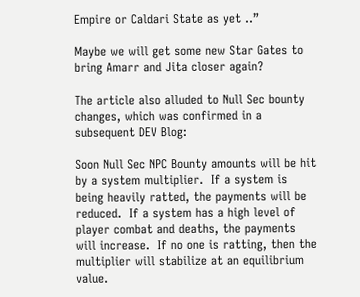Empire or Caldari State as yet ..”

Maybe we will get some new Star Gates to bring Amarr and Jita closer again?

The article also alluded to Null Sec bounty changes, which was confirmed in a subsequent DEV Blog:

Soon Null Sec NPC Bounty amounts will be hit by a system multiplier.  If a system is being heavily ratted, the payments will be reduced.  If a system has a high level of player combat and deaths, the payments will increase.  If no one is ratting, then the multiplier will stabilize at an equilibrium value.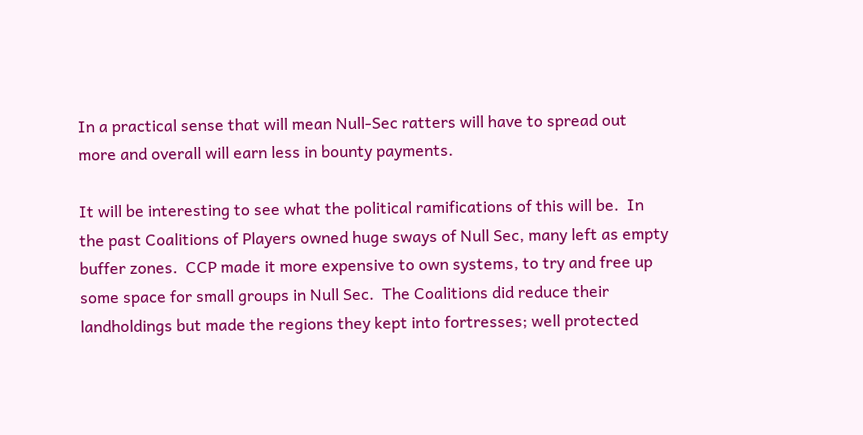In a practical sense that will mean Null-Sec ratters will have to spread out more and overall will earn less in bounty payments.

It will be interesting to see what the political ramifications of this will be.  In the past Coalitions of Players owned huge sways of Null Sec, many left as empty buffer zones.  CCP made it more expensive to own systems, to try and free up some space for small groups in Null Sec.  The Coalitions did reduce their landholdings but made the regions they kept into fortresses; well protected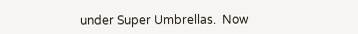under Super Umbrellas.  Now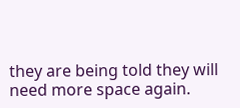they are being told they will need more space again.